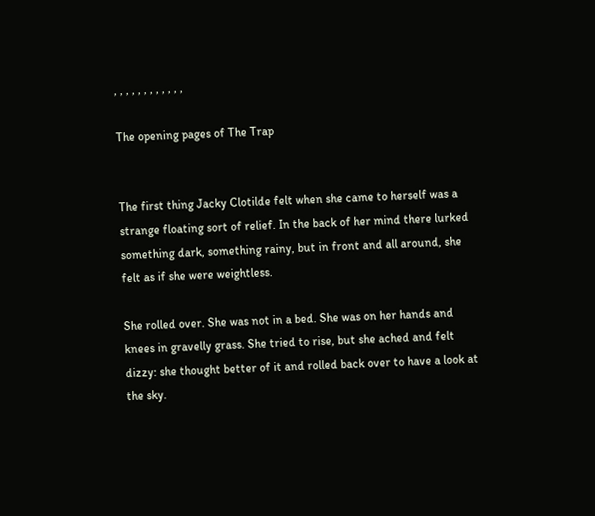, , , , , , , , , , , ,

The opening pages of The Trap


The first thing Jacky Clotilde felt when she came to herself was a strange floating sort of relief. In the back of her mind there lurked something dark, something rainy, but in front and all around, she felt as if she were weightless.

She rolled over. She was not in a bed. She was on her hands and knees in gravelly grass. She tried to rise, but she ached and felt dizzy: she thought better of it and rolled back over to have a look at the sky.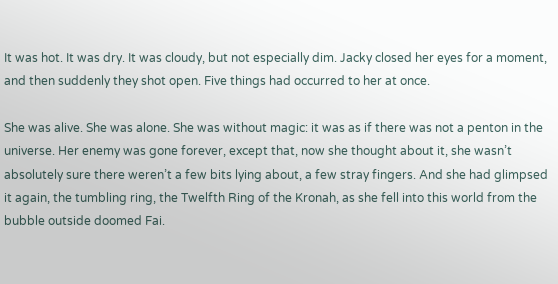It was hot. It was dry. It was cloudy, but not especially dim. Jacky closed her eyes for a moment, and then suddenly they shot open. Five things had occurred to her at once.

She was alive. She was alone. She was without magic: it was as if there was not a penton in the universe. Her enemy was gone forever, except that, now she thought about it, she wasn’t absolutely sure there weren’t a few bits lying about, a few stray fingers. And she had glimpsed it again, the tumbling ring, the Twelfth Ring of the Kronah, as she fell into this world from the bubble outside doomed Fai.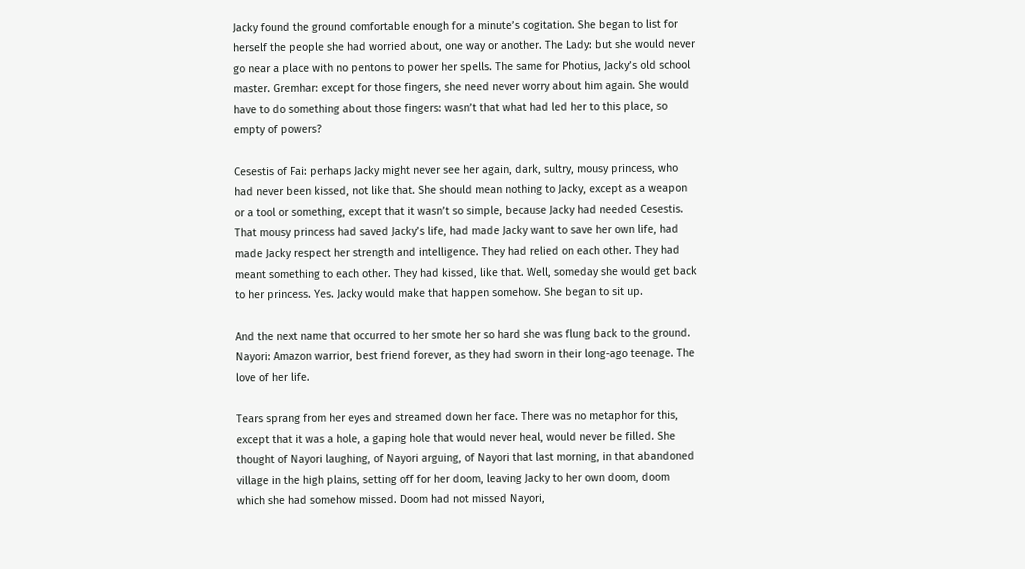Jacky found the ground comfortable enough for a minute’s cogitation. She began to list for herself the people she had worried about, one way or another. The Lady: but she would never go near a place with no pentons to power her spells. The same for Photius, Jacky’s old school master. Gremhar: except for those fingers, she need never worry about him again. She would have to do something about those fingers: wasn’t that what had led her to this place, so empty of powers?

Cesestis of Fai: perhaps Jacky might never see her again, dark, sultry, mousy princess, who had never been kissed, not like that. She should mean nothing to Jacky, except as a weapon or a tool or something, except that it wasn’t so simple, because Jacky had needed Cesestis. That mousy princess had saved Jacky’s life, had made Jacky want to save her own life, had made Jacky respect her strength and intelligence. They had relied on each other. They had meant something to each other. They had kissed, like that. Well, someday she would get back to her princess. Yes. Jacky would make that happen somehow. She began to sit up.

And the next name that occurred to her smote her so hard she was flung back to the ground. Nayori: Amazon warrior, best friend forever, as they had sworn in their long-ago teenage. The love of her life.

Tears sprang from her eyes and streamed down her face. There was no metaphor for this, except that it was a hole, a gaping hole that would never heal, would never be filled. She thought of Nayori laughing, of Nayori arguing, of Nayori that last morning, in that abandoned village in the high plains, setting off for her doom, leaving Jacky to her own doom, doom which she had somehow missed. Doom had not missed Nayori,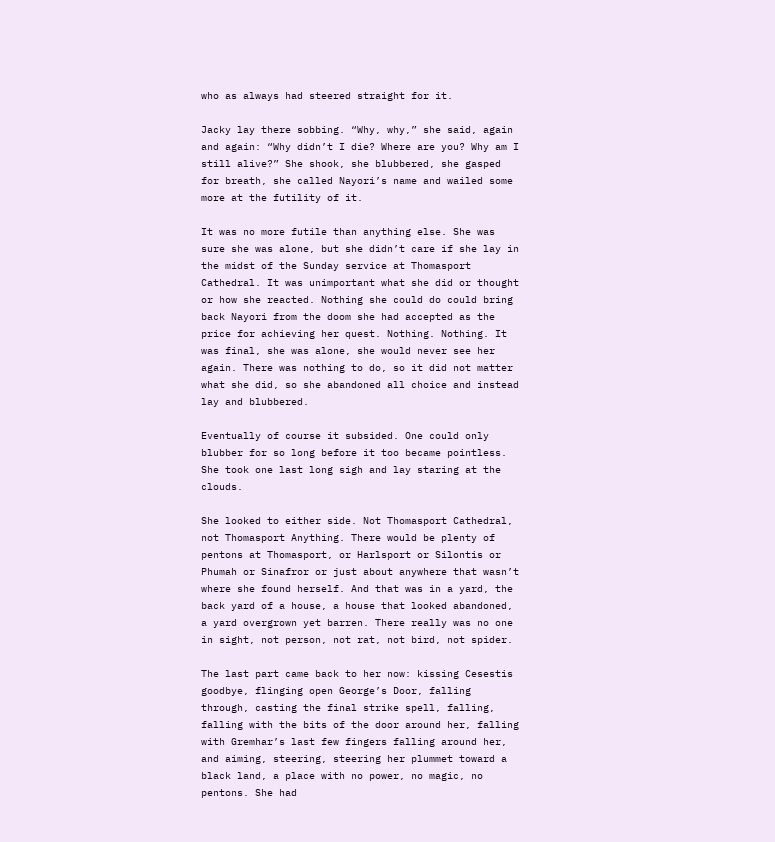who as always had steered straight for it.

Jacky lay there sobbing. “Why, why,” she said, again and again: “Why didn’t I die? Where are you? Why am I still alive?” She shook, she blubbered, she gasped for breath, she called Nayori’s name and wailed some more at the futility of it.

It was no more futile than anything else. She was sure she was alone, but she didn’t care if she lay in the midst of the Sunday service at Thomasport Cathedral. It was unimportant what she did or thought or how she reacted. Nothing she could do could bring back Nayori from the doom she had accepted as the price for achieving her quest. Nothing. Nothing. It was final, she was alone, she would never see her again. There was nothing to do, so it did not matter what she did, so she abandoned all choice and instead lay and blubbered.

Eventually of course it subsided. One could only blubber for so long before it too became pointless. She took one last long sigh and lay staring at the clouds.

She looked to either side. Not Thomasport Cathedral, not Thomasport Anything. There would be plenty of pentons at Thomasport, or Harlsport or Silontis or Phumah or Sinafror or just about anywhere that wasn’t where she found herself. And that was in a yard, the back yard of a house, a house that looked abandoned, a yard overgrown yet barren. There really was no one in sight, not person, not rat, not bird, not spider.

The last part came back to her now: kissing Cesestis goodbye, flinging open George’s Door, falling through, casting the final strike spell, falling, falling with the bits of the door around her, falling with Gremhar’s last few fingers falling around her, and aiming, steering, steering her plummet toward a black land, a place with no power, no magic, no pentons. She had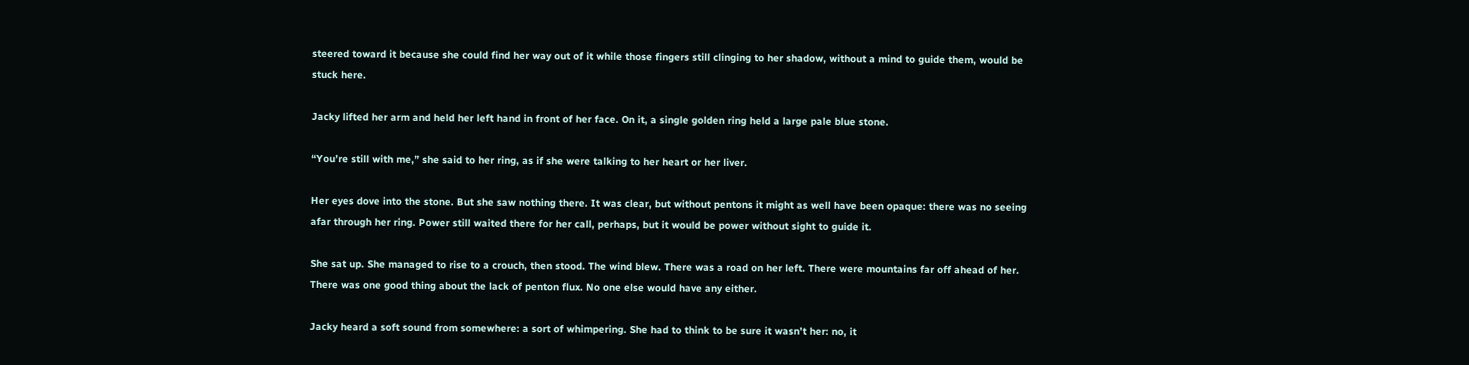steered toward it because she could find her way out of it while those fingers still clinging to her shadow, without a mind to guide them, would be stuck here.

Jacky lifted her arm and held her left hand in front of her face. On it, a single golden ring held a large pale blue stone.

“You’re still with me,” she said to her ring, as if she were talking to her heart or her liver.

Her eyes dove into the stone. But she saw nothing there. It was clear, but without pentons it might as well have been opaque: there was no seeing afar through her ring. Power still waited there for her call, perhaps, but it would be power without sight to guide it.

She sat up. She managed to rise to a crouch, then stood. The wind blew. There was a road on her left. There were mountains far off ahead of her. There was one good thing about the lack of penton flux. No one else would have any either.

Jacky heard a soft sound from somewhere: a sort of whimpering. She had to think to be sure it wasn’t her: no, it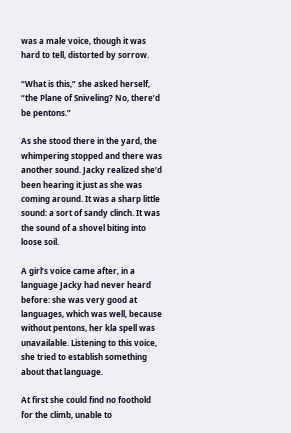was a male voice, though it was hard to tell, distorted by sorrow.

“What is this,” she asked herself, “the Plane of Sniveling? No, there’d be pentons.”

As she stood there in the yard, the whimpering stopped and there was another sound. Jacky realized she’d been hearing it just as she was coming around. It was a sharp little sound: a sort of sandy clinch. It was the sound of a shovel biting into loose soil.

A girl’s voice came after, in a language Jacky had never heard before: she was very good at languages, which was well, because without pentons, her kla spell was unavailable. Listening to this voice, she tried to establish something about that language.

At first she could find no foothold for the climb, unable to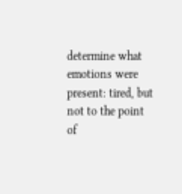determine what emotions were present: tired, but not to the point of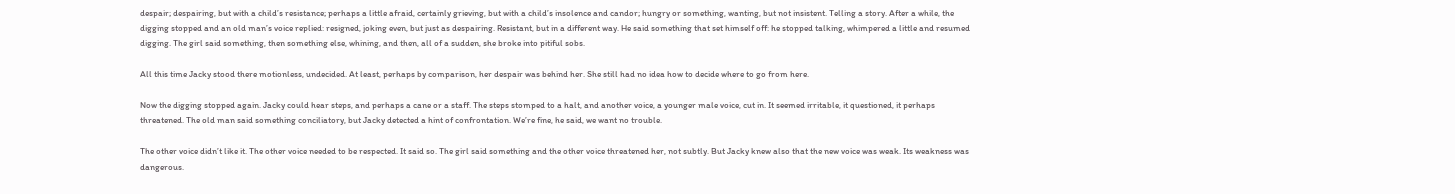despair; despairing, but with a child’s resistance; perhaps a little afraid, certainly grieving, but with a child’s insolence and candor; hungry or something, wanting, but not insistent. Telling a story. After a while, the digging stopped and an old man’s voice replied: resigned, joking even, but just as despairing. Resistant, but in a different way. He said something that set himself off: he stopped talking, whimpered a little and resumed digging. The girl said something, then something else, whining, and then, all of a sudden, she broke into pitiful sobs.

All this time Jacky stood there motionless, undecided. At least, perhaps by comparison, her despair was behind her. She still had no idea how to decide where to go from here.

Now the digging stopped again. Jacky could hear steps, and perhaps a cane or a staff. The steps stomped to a halt, and another voice, a younger male voice, cut in. It seemed irritable, it questioned, it perhaps threatened. The old man said something conciliatory, but Jacky detected a hint of confrontation. We’re fine, he said, we want no trouble.

The other voice didn’t like it. The other voice needed to be respected. It said so. The girl said something and the other voice threatened her, not subtly. But Jacky knew also that the new voice was weak. Its weakness was dangerous.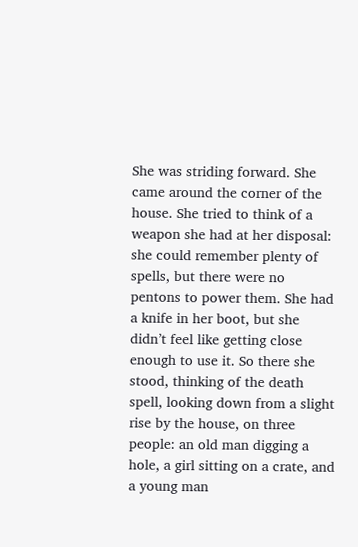She was striding forward. She came around the corner of the house. She tried to think of a weapon she had at her disposal: she could remember plenty of spells, but there were no pentons to power them. She had a knife in her boot, but she didn’t feel like getting close enough to use it. So there she stood, thinking of the death spell, looking down from a slight rise by the house, on three people: an old man digging a hole, a girl sitting on a crate, and a young man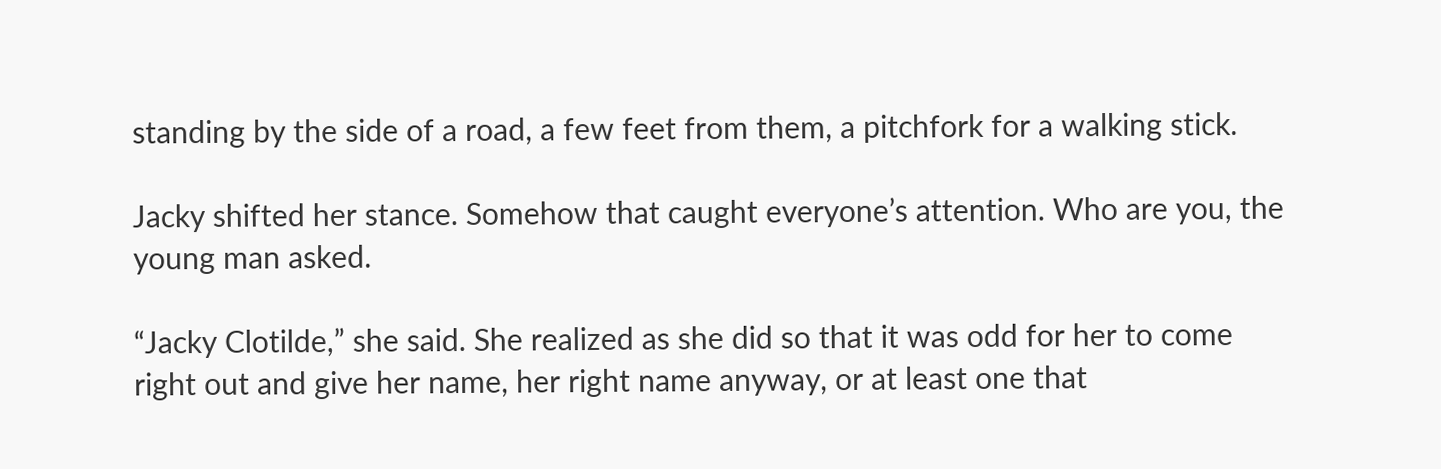standing by the side of a road, a few feet from them, a pitchfork for a walking stick.

Jacky shifted her stance. Somehow that caught everyone’s attention. Who are you, the young man asked.

“Jacky Clotilde,” she said. She realized as she did so that it was odd for her to come right out and give her name, her right name anyway, or at least one that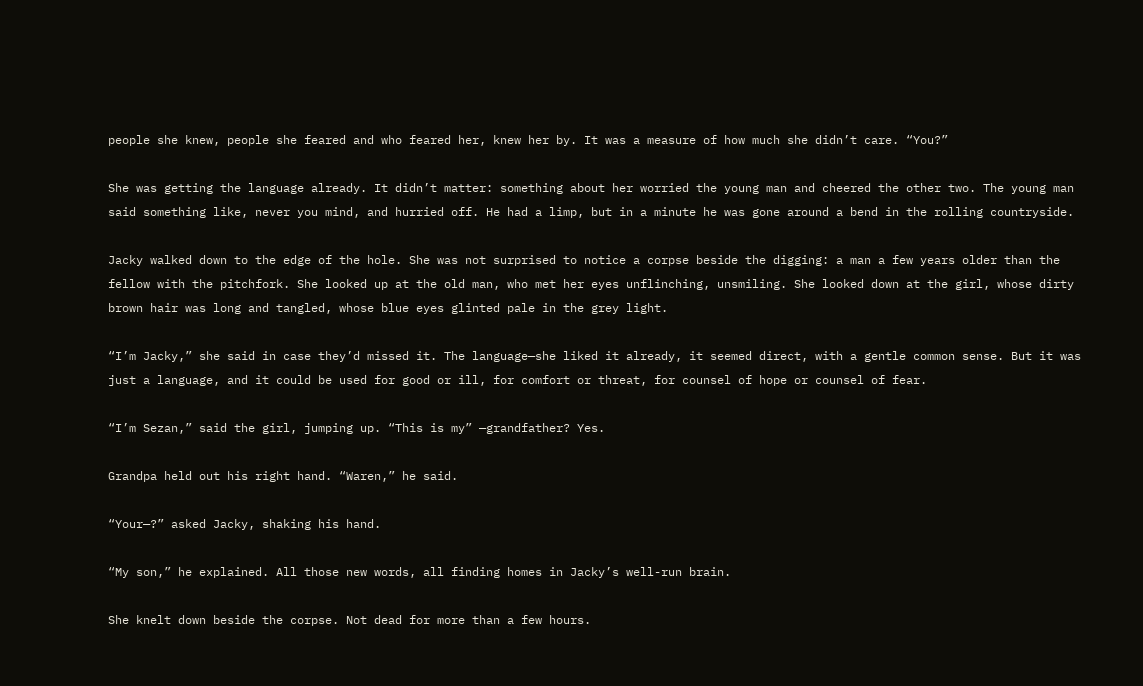people she knew, people she feared and who feared her, knew her by. It was a measure of how much she didn’t care. “You?”

She was getting the language already. It didn’t matter: something about her worried the young man and cheered the other two. The young man said something like, never you mind, and hurried off. He had a limp, but in a minute he was gone around a bend in the rolling countryside.

Jacky walked down to the edge of the hole. She was not surprised to notice a corpse beside the digging: a man a few years older than the fellow with the pitchfork. She looked up at the old man, who met her eyes unflinching, unsmiling. She looked down at the girl, whose dirty brown hair was long and tangled, whose blue eyes glinted pale in the grey light.

“I’m Jacky,” she said in case they’d missed it. The language—she liked it already, it seemed direct, with a gentle common sense. But it was just a language, and it could be used for good or ill, for comfort or threat, for counsel of hope or counsel of fear.

“I’m Sezan,” said the girl, jumping up. “This is my” —grandfather? Yes.

Grandpa held out his right hand. “Waren,” he said.

“Your—?” asked Jacky, shaking his hand.

“My son,” he explained. All those new words, all finding homes in Jacky’s well-run brain.

She knelt down beside the corpse. Not dead for more than a few hours.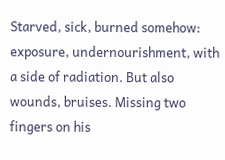Starved, sick, burned somehow: exposure, undernourishment, with a side of radiation. But also wounds, bruises. Missing two fingers on his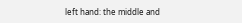left hand: the middle and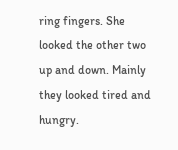ring fingers. She looked the other two up and down. Mainly they looked tired and hungry.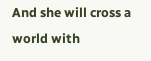And she will cross a world with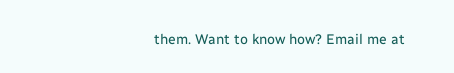them. Want to know how? Email me at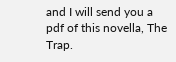and I will send you a pdf of this novella, The Trap.